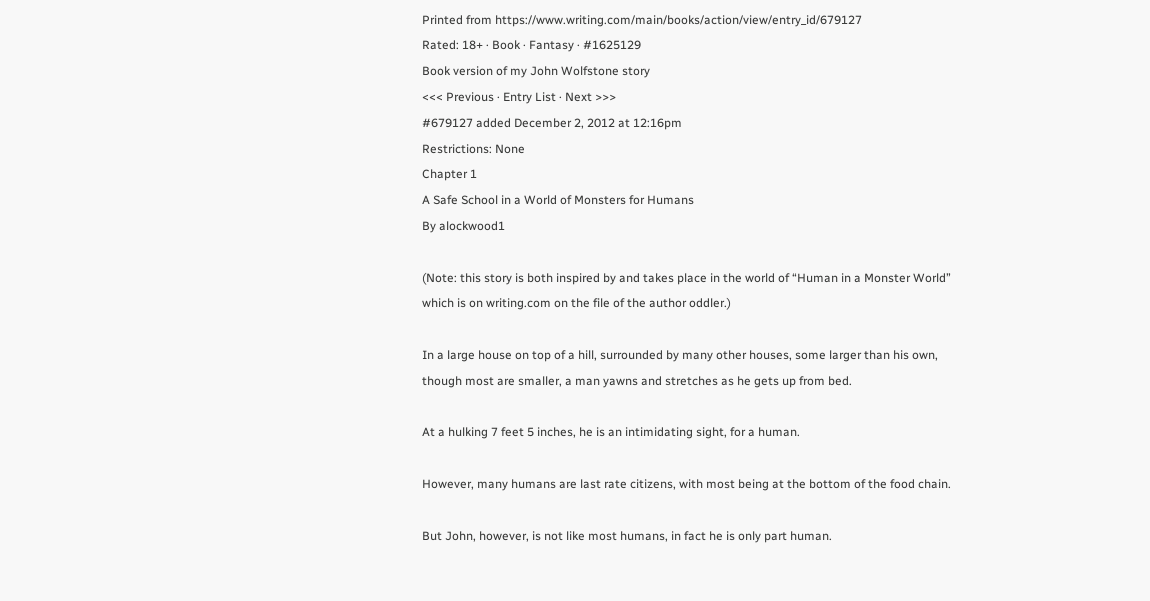Printed from https://www.writing.com/main/books/action/view/entry_id/679127
Rated: 18+ · Book · Fantasy · #1625129
Book version of my John Wolfstone story
<<< Previous · Entry List · Next >>>
#679127 added December 2, 2012 at 12:16pm
Restrictions: None
Chapter 1
A Safe School in a World of Monsters for Humans
By alockwood1

(Note: this story is both inspired by and takes place in the world of “Human in a Monster World” which is on writing.com on the file of the author oddler.)

In a large house on top of a hill, surrounded by many other houses, some larger than his own, though most are smaller, a man yawns and stretches as he gets up from bed.

At a hulking 7 feet 5 inches, he is an intimidating sight, for a human.

However, many humans are last rate citizens, with most being at the bottom of the food chain.

But John, however, is not like most humans, in fact he is only part human.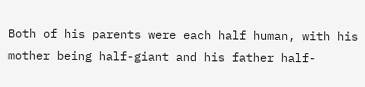Both of his parents were each half human, with his mother being half-giant and his father half-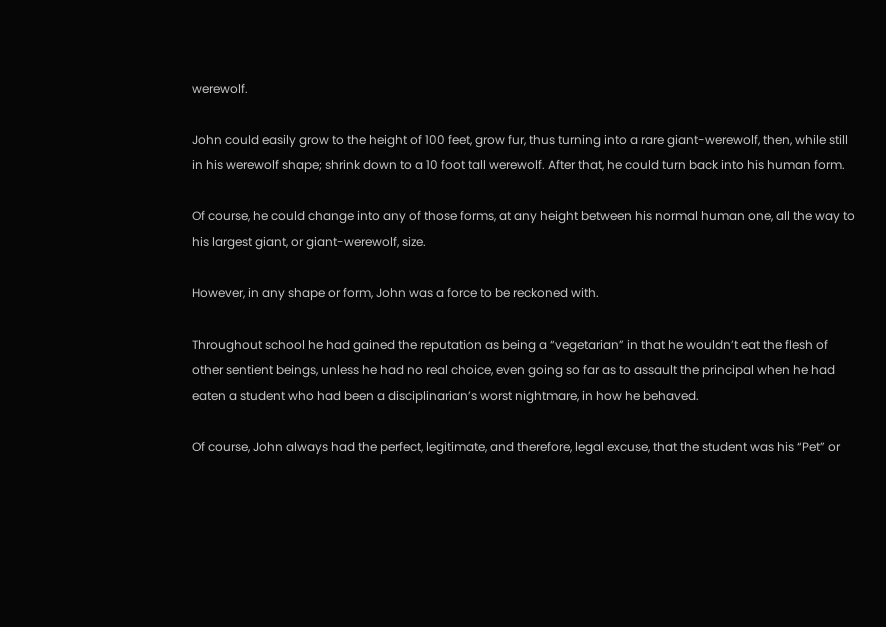werewolf.

John could easily grow to the height of 100 feet, grow fur, thus turning into a rare giant-werewolf, then, while still in his werewolf shape; shrink down to a 10 foot tall werewolf. After that, he could turn back into his human form.

Of course, he could change into any of those forms, at any height between his normal human one, all the way to his largest giant, or giant-werewolf, size.

However, in any shape or form, John was a force to be reckoned with.

Throughout school he had gained the reputation as being a “vegetarian” in that he wouldn’t eat the flesh of other sentient beings, unless he had no real choice, even going so far as to assault the principal when he had eaten a student who had been a disciplinarian’s worst nightmare, in how he behaved.

Of course, John always had the perfect, legitimate, and therefore, legal excuse, that the student was his “Pet” or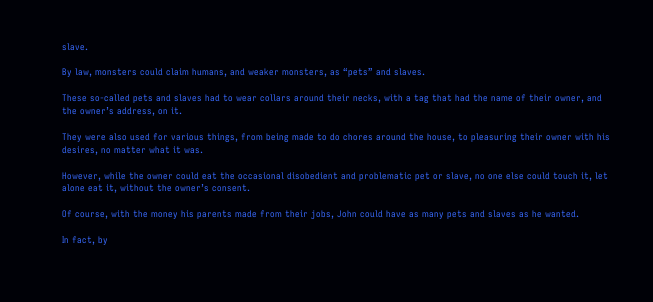slave.

By law, monsters could claim humans, and weaker monsters, as “pets” and slaves.

These so-called pets and slaves had to wear collars around their necks, with a tag that had the name of their owner, and the owner’s address, on it.

They were also used for various things, from being made to do chores around the house, to pleasuring their owner with his desires, no matter what it was.

However, while the owner could eat the occasional disobedient and problematic pet or slave, no one else could touch it, let alone eat it, without the owner’s consent.

Of course, with the money his parents made from their jobs, John could have as many pets and slaves as he wanted.

In fact, by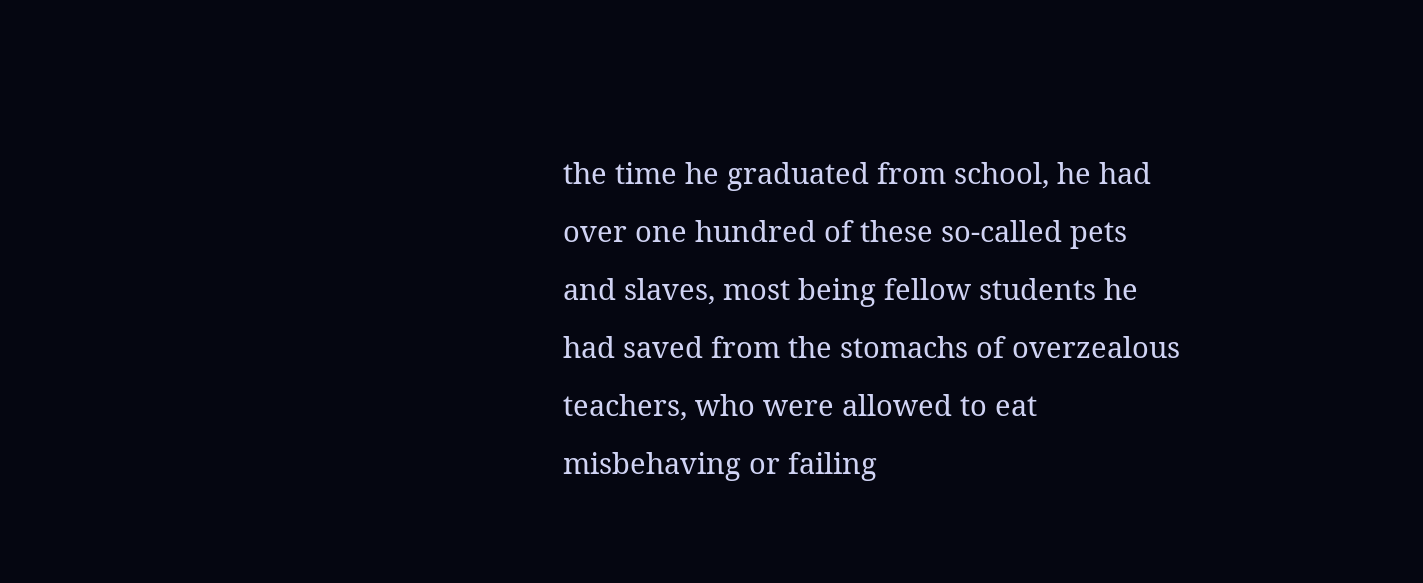the time he graduated from school, he had over one hundred of these so-called pets and slaves, most being fellow students he had saved from the stomachs of overzealous teachers, who were allowed to eat misbehaving or failing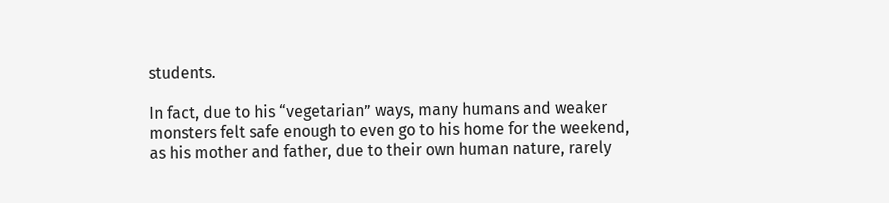students.

In fact, due to his “vegetarian” ways, many humans and weaker monsters felt safe enough to even go to his home for the weekend, as his mother and father, due to their own human nature, rarely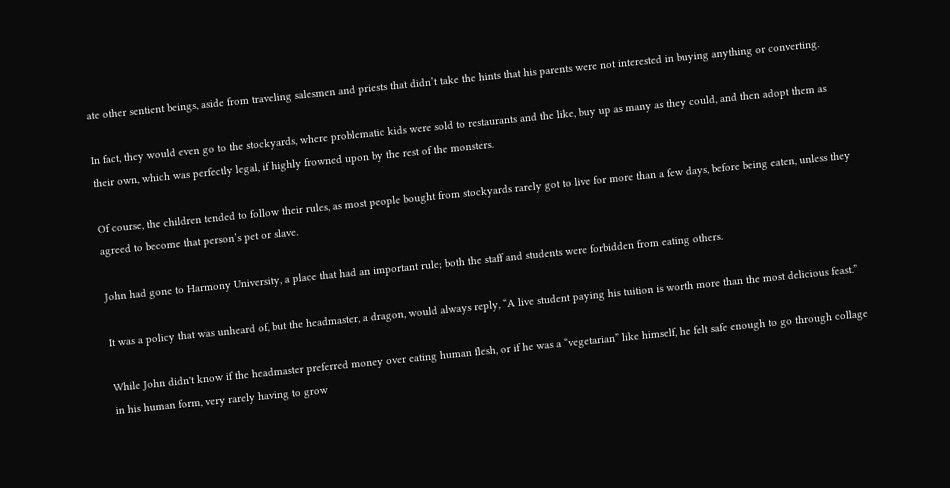ate other sentient beings, aside from traveling salesmen and priests that didn’t take the hints that his parents were not interested in buying anything or converting.

In fact, they would even go to the stockyards, where problematic kids were sold to restaurants and the like, buy up as many as they could, and then adopt them as their own, which was perfectly legal, if highly frowned upon by the rest of the monsters.

Of course, the children tended to follow their rules, as most people bought from stockyards rarely got to live for more than a few days, before being eaten, unless they agreed to become that person’s pet or slave.

John had gone to Harmony University, a place that had an important rule; both the staff and students were forbidden from eating others.

It was a policy that was unheard of, but the headmaster, a dragon, would always reply, “A live student paying his tuition is worth more than the most delicious feast.”

While John didn't know if the headmaster preferred money over eating human flesh, or if he was a “vegetarian” like himself, he felt safe enough to go through collage in his human form, very rarely having to grow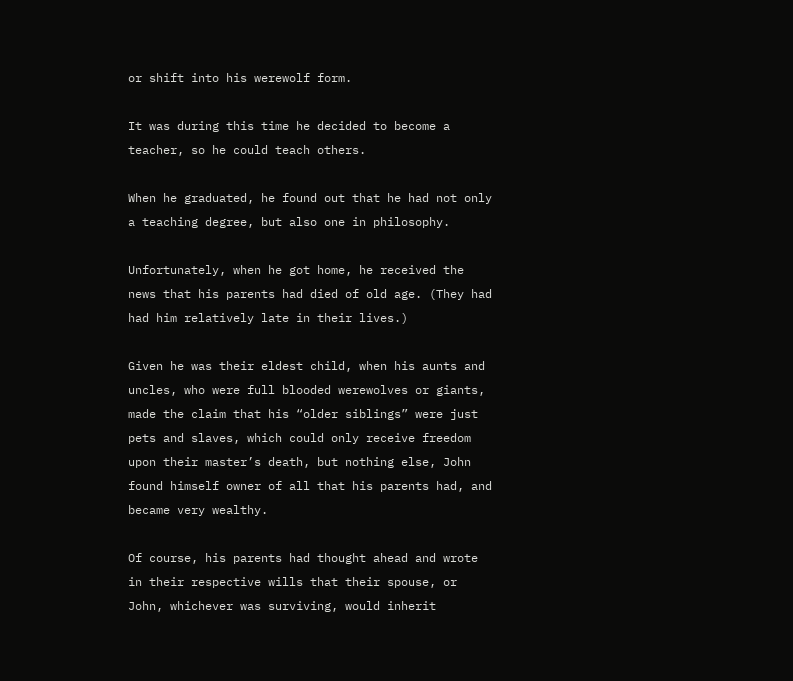or shift into his werewolf form.

It was during this time he decided to become a teacher, so he could teach others.

When he graduated, he found out that he had not only a teaching degree, but also one in philosophy.

Unfortunately, when he got home, he received the news that his parents had died of old age. (They had had him relatively late in their lives.)

Given he was their eldest child, when his aunts and uncles, who were full blooded werewolves or giants, made the claim that his “older siblings” were just pets and slaves, which could only receive freedom upon their master’s death, but nothing else, John found himself owner of all that his parents had, and became very wealthy.

Of course, his parents had thought ahead and wrote in their respective wills that their spouse, or John, whichever was surviving, would inherit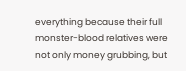everything because their full monster-blood relatives were not only money grubbing, but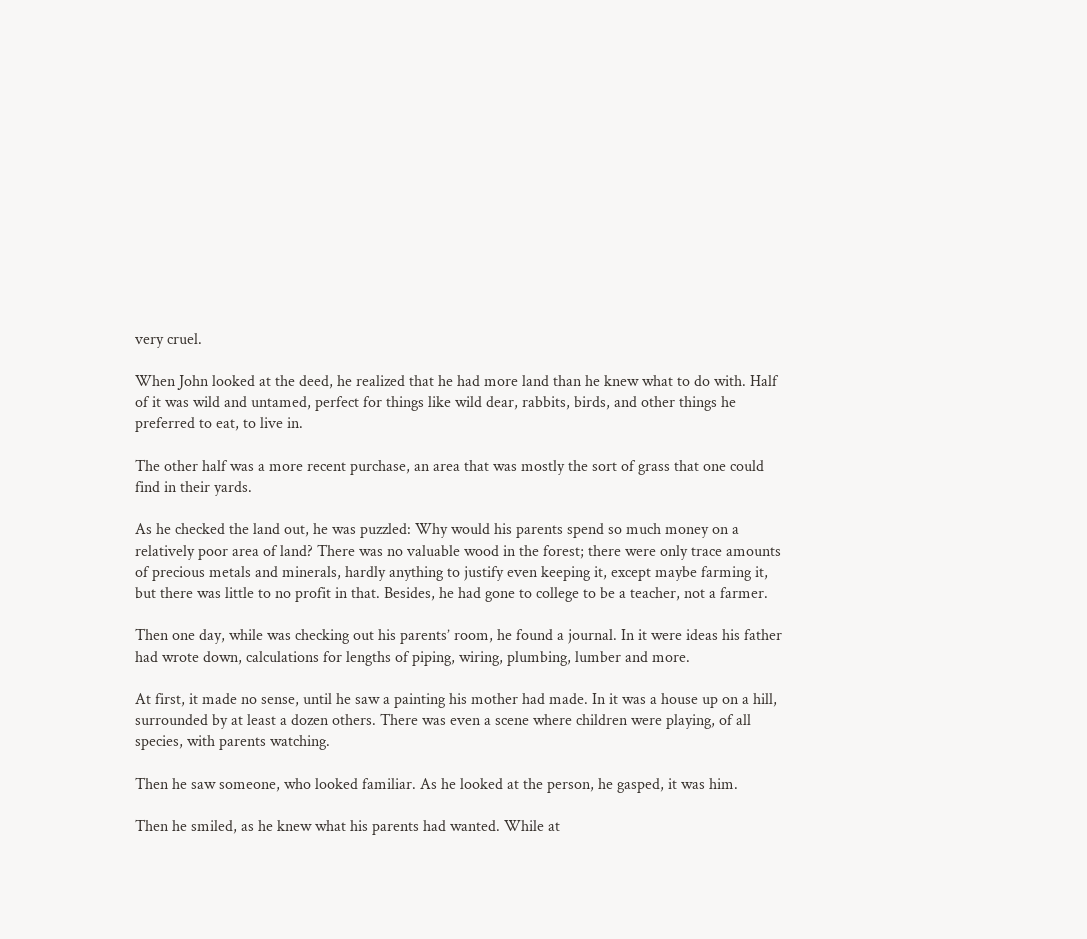very cruel.

When John looked at the deed, he realized that he had more land than he knew what to do with. Half of it was wild and untamed, perfect for things like wild dear, rabbits, birds, and other things he preferred to eat, to live in.

The other half was a more recent purchase, an area that was mostly the sort of grass that one could find in their yards.

As he checked the land out, he was puzzled: Why would his parents spend so much money on a relatively poor area of land? There was no valuable wood in the forest; there were only trace amounts of precious metals and minerals, hardly anything to justify even keeping it, except maybe farming it, but there was little to no profit in that. Besides, he had gone to college to be a teacher, not a farmer.

Then one day, while was checking out his parents’ room, he found a journal. In it were ideas his father had wrote down, calculations for lengths of piping, wiring, plumbing, lumber and more.

At first, it made no sense, until he saw a painting his mother had made. In it was a house up on a hill, surrounded by at least a dozen others. There was even a scene where children were playing, of all species, with parents watching.

Then he saw someone, who looked familiar. As he looked at the person, he gasped, it was him.

Then he smiled, as he knew what his parents had wanted. While at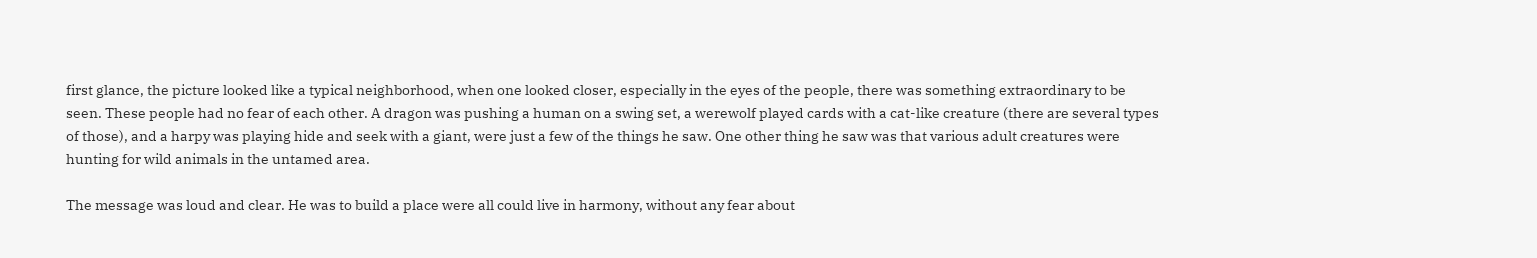first glance, the picture looked like a typical neighborhood, when one looked closer, especially in the eyes of the people, there was something extraordinary to be seen. These people had no fear of each other. A dragon was pushing a human on a swing set, a werewolf played cards with a cat-like creature (there are several types of those), and a harpy was playing hide and seek with a giant, were just a few of the things he saw. One other thing he saw was that various adult creatures were hunting for wild animals in the untamed area.

The message was loud and clear. He was to build a place were all could live in harmony, without any fear about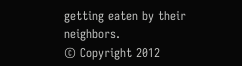getting eaten by their neighbors.
© Copyright 2012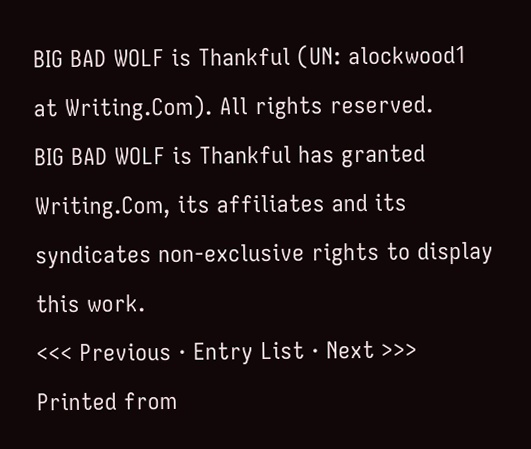BIG BAD WOLF is Thankful (UN: alockwood1 at Writing.Com). All rights reserved.
BIG BAD WOLF is Thankful has granted Writing.Com, its affiliates and its syndicates non-exclusive rights to display this work.
<<< Previous · Entry List · Next >>>
Printed from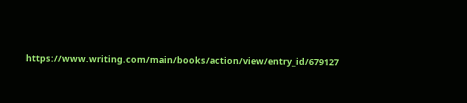https://www.writing.com/main/books/action/view/entry_id/679127